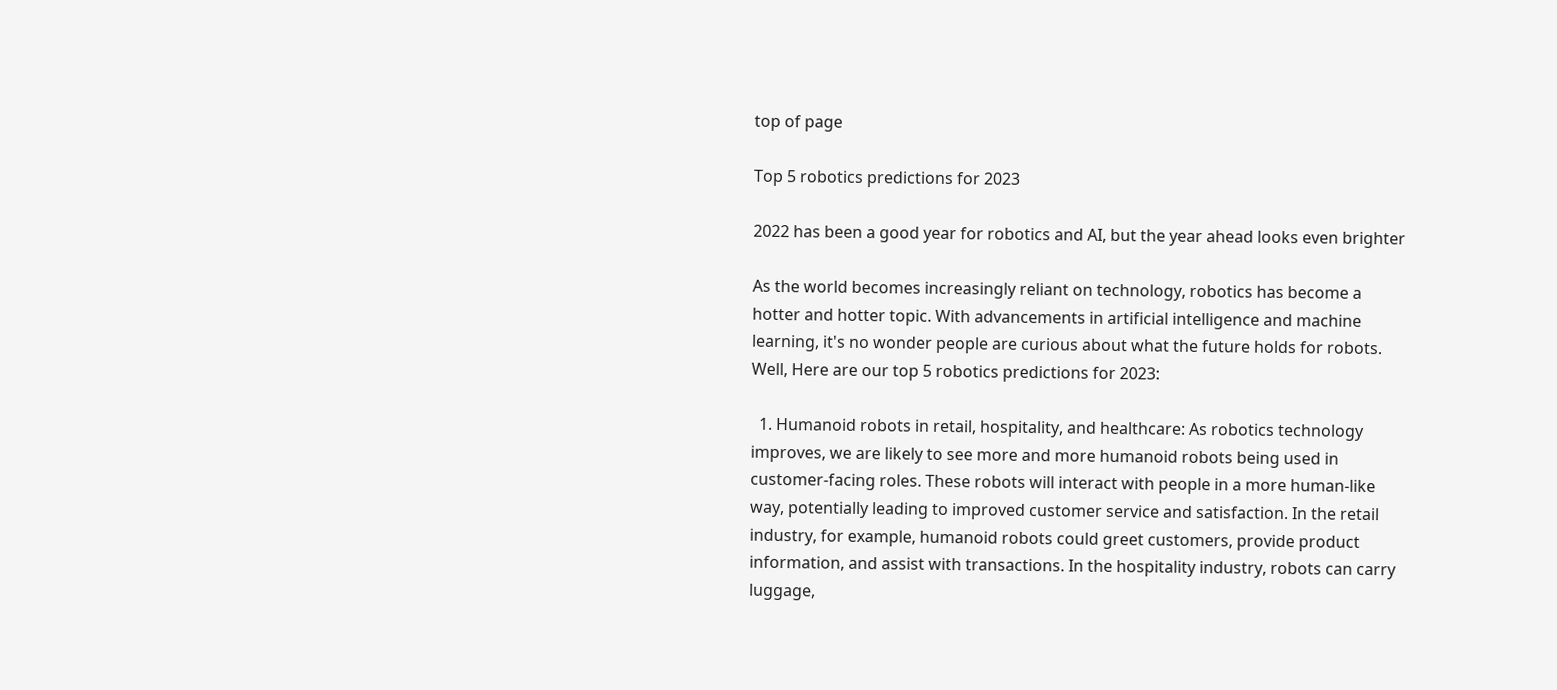top of page

Top 5 robotics predictions for 2023

2022 has been a good year for robotics and AI, but the year ahead looks even brighter

As the world becomes increasingly reliant on technology, robotics has become a hotter and hotter topic. With advancements in artificial intelligence and machine learning, it's no wonder people are curious about what the future holds for robots. Well, Here are our top 5 robotics predictions for 2023:

  1. Humanoid robots in retail, hospitality, and healthcare: As robotics technology improves, we are likely to see more and more humanoid robots being used in customer-facing roles. These robots will interact with people in a more human-like way, potentially leading to improved customer service and satisfaction. In the retail industry, for example, humanoid robots could greet customers, provide product information, and assist with transactions. In the hospitality industry, robots can carry luggage,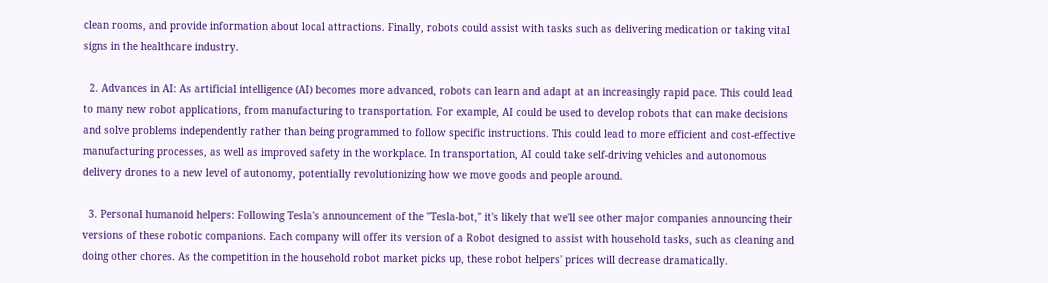clean rooms, and provide information about local attractions. Finally, robots could assist with tasks such as delivering medication or taking vital signs in the healthcare industry.

  2. Advances in AI: As artificial intelligence (AI) becomes more advanced, robots can learn and adapt at an increasingly rapid pace. This could lead to many new robot applications, from manufacturing to transportation. For example, AI could be used to develop robots that can make decisions and solve problems independently rather than being programmed to follow specific instructions. This could lead to more efficient and cost-effective manufacturing processes, as well as improved safety in the workplace. In transportation, AI could take self-driving vehicles and autonomous delivery drones to a new level of autonomy, potentially revolutionizing how we move goods and people around.

  3. Personal humanoid helpers: Following Tesla's announcement of the "Tesla-bot," it's likely that we'll see other major companies announcing their versions of these robotic companions. Each company will offer its version of a Robot designed to assist with household tasks, such as cleaning and doing other chores. As the competition in the household robot market picks up, these robot helpers' prices will decrease dramatically.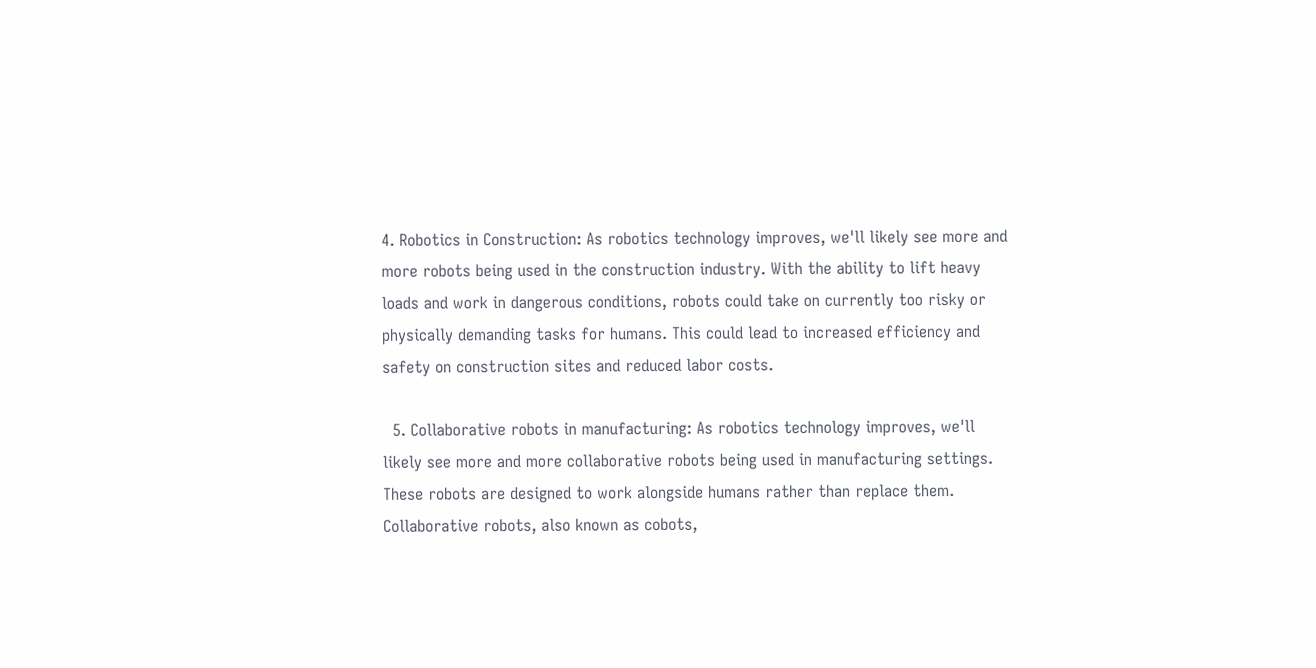4. Robotics in Construction: As robotics technology improves, we'll likely see more and more robots being used in the construction industry. With the ability to lift heavy loads and work in dangerous conditions, robots could take on currently too risky or physically demanding tasks for humans. This could lead to increased efficiency and safety on construction sites and reduced labor costs.

  5. Collaborative robots in manufacturing: As robotics technology improves, we'll likely see more and more collaborative robots being used in manufacturing settings. These robots are designed to work alongside humans rather than replace them. Collaborative robots, also known as cobots,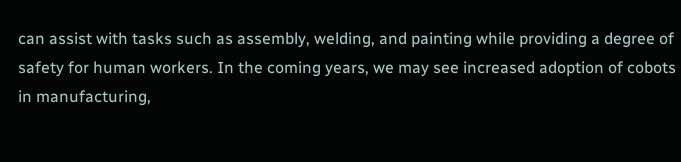can assist with tasks such as assembly, welding, and painting while providing a degree of safety for human workers. In the coming years, we may see increased adoption of cobots in manufacturing,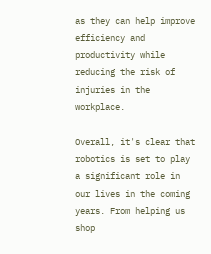as they can help improve efficiency and productivity while reducing the risk of injuries in the workplace.

Overall, it's clear that robotics is set to play a significant role in our lives in the coming years. From helping us shop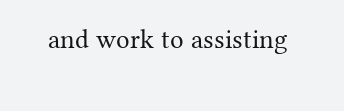and work to assisting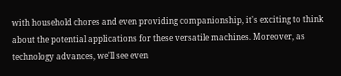with household chores and even providing companionship, it's exciting to think about the potential applications for these versatile machines. Moreover, as technology advances, we'll see even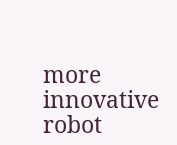more innovative robot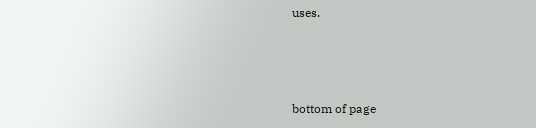uses.



bottom of page